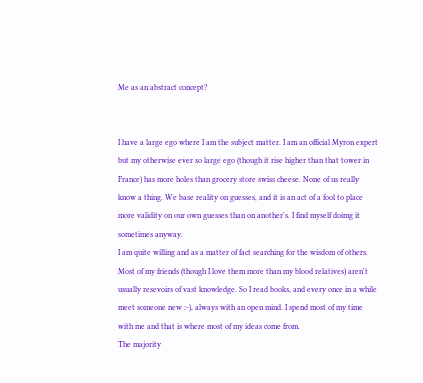Me as an abstract concept?


I have a large ego where I am the subject matter. I am an official Myron expert but my otherwise ever so large ego (though it rise higher than that tower in France) has more holes than grocery store swiss cheese. None of us really know a thing. We base reality on guesses, and it is an act of a fool to place more validity on our own guesses than on another's. I find myself doimg it sometimes anyway.
I am quite willing and as a matter of fact searching for the wisdom of others. Most of my friends (though I love them more than my blood relatives) aren't usually resevoirs of vast knowledge. So I read books, and every once in a while meet someone new :-), always with an open mind. I spend most of my time with me and that is where most of my ideas come from.
The majority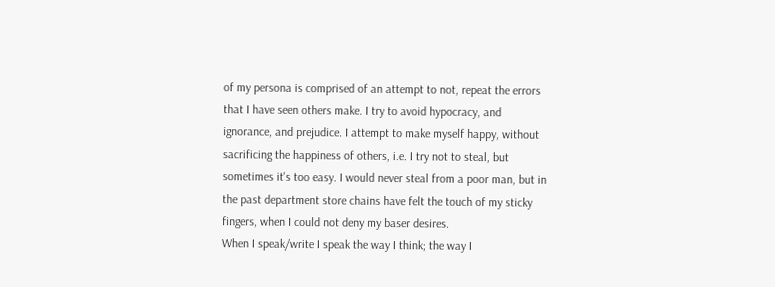of my persona is comprised of an attempt to not, repeat the errors that I have seen others make. I try to avoid hypocracy, and ignorance, and prejudice. I attempt to make myself happy, without sacrificing the happiness of others, i.e. I try not to steal, but sometimes it's too easy. I would never steal from a poor man, but in the past department store chains have felt the touch of my sticky fingers, when I could not deny my baser desires.
When I speak/write I speak the way I think; the way I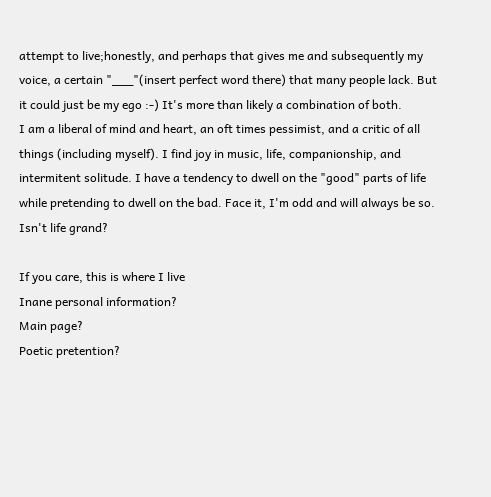attempt to live;honestly, and perhaps that gives me and subsequently my voice, a certain "___"(insert perfect word there) that many people lack. But it could just be my ego :-) It's more than likely a combination of both.
I am a liberal of mind and heart, an oft times pessimist, and a critic of all things (including myself). I find joy in music, life, companionship, and intermitent solitude. I have a tendency to dwell on the "good" parts of life while pretending to dwell on the bad. Face it, I'm odd and will always be so. Isn't life grand?

If you care, this is where I live
Inane personal information?
Main page?
Poetic pretention?